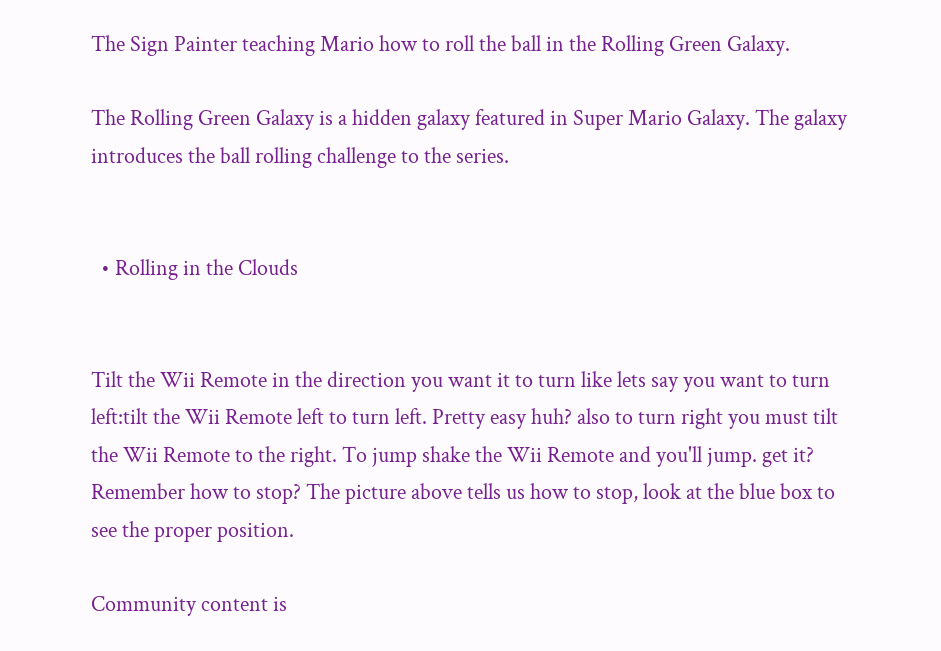The Sign Painter teaching Mario how to roll the ball in the Rolling Green Galaxy.

The Rolling Green Galaxy is a hidden galaxy featured in Super Mario Galaxy. The galaxy introduces the ball rolling challenge to the series.


  • Rolling in the Clouds


Tilt the Wii Remote in the direction you want it to turn like lets say you want to turn left:tilt the Wii Remote left to turn left. Pretty easy huh? also to turn right you must tilt the Wii Remote to the right. To jump shake the Wii Remote and you'll jump. get it? Remember how to stop? The picture above tells us how to stop, look at the blue box to see the proper position.

Community content is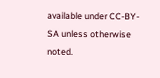available under CC-BY-SA unless otherwise noted.